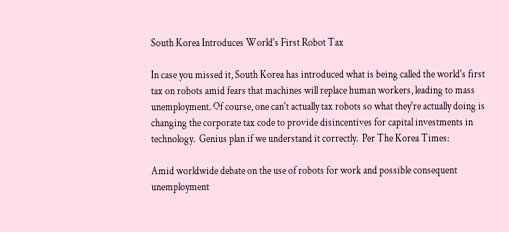South Korea Introduces World's First Robot Tax

In case you missed it, South Korea has introduced what is being called the world's first tax on robots amid fears that machines will replace human workers, leading to mass unemployment. Of course, one can't actually tax robots so what they're actually doing is changing the corporate tax code to provide disincentives for capital investments in technology.  Genius plan if we understand it correctly.  Per The Korea Times:

Amid worldwide debate on the use of robots for work and possible consequent unemployment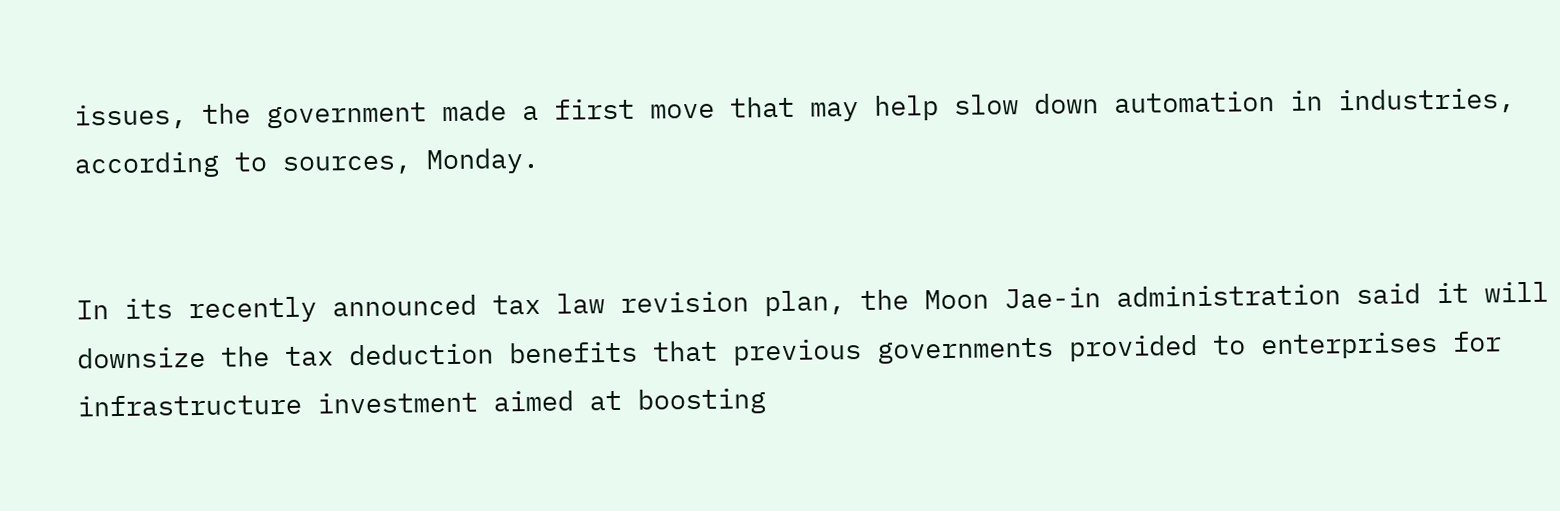issues, the government made a first move that may help slow down automation in industries, according to sources, Monday.


In its recently announced tax law revision plan, the Moon Jae-in administration said it will downsize the tax deduction benefits that previous governments provided to enterprises for infrastructure investment aimed at boosting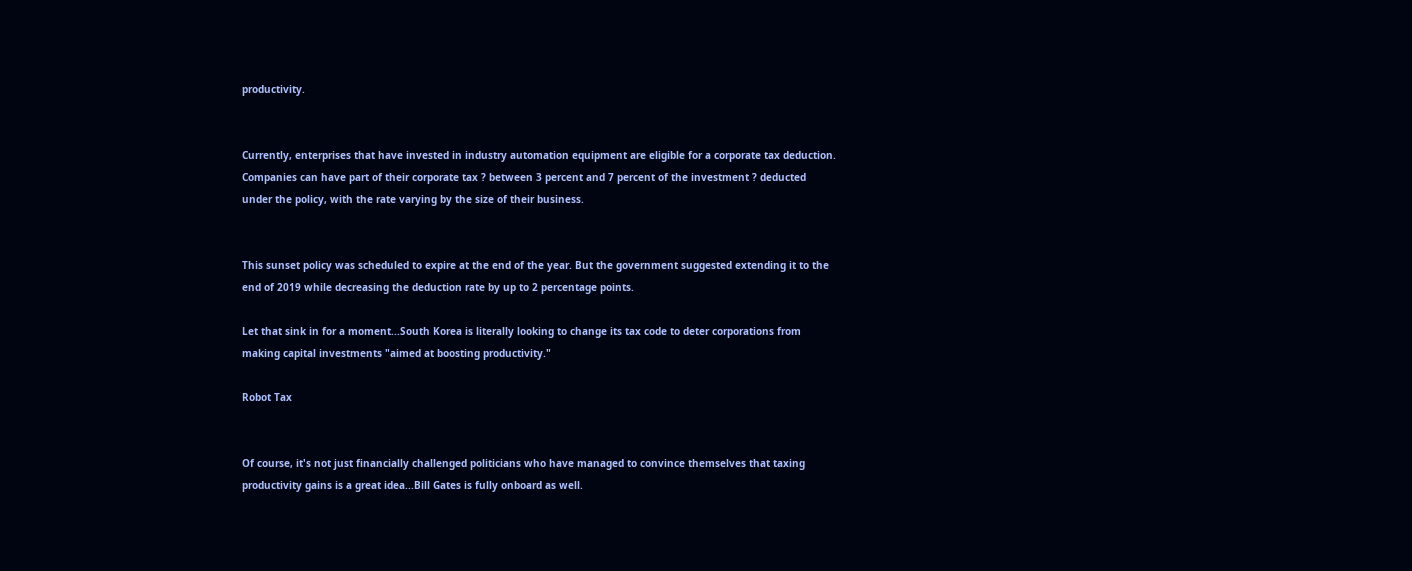productivity.


Currently, enterprises that have invested in industry automation equipment are eligible for a corporate tax deduction. Companies can have part of their corporate tax ? between 3 percent and 7 percent of the investment ? deducted under the policy, with the rate varying by the size of their business.


This sunset policy was scheduled to expire at the end of the year. But the government suggested extending it to the end of 2019 while decreasing the deduction rate by up to 2 percentage points.

Let that sink in for a moment...South Korea is literally looking to change its tax code to deter corporations from making capital investments "aimed at boosting productivity."

Robot Tax


Of course, it's not just financially challenged politicians who have managed to convince themselves that taxing productivity gains is a great idea...Bill Gates is fully onboard as well.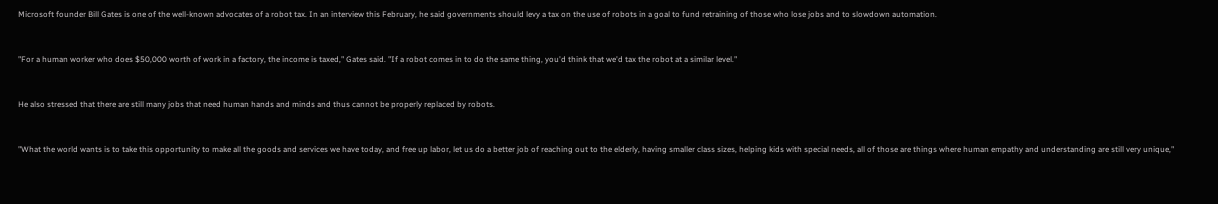Microsoft founder Bill Gates is one of the well-known advocates of a robot tax. In an interview this February, he said governments should levy a tax on the use of robots in a goal to fund retraining of those who lose jobs and to slowdown automation.


"For a human worker who does $50,000 worth of work in a factory, the income is taxed," Gates said. "If a robot comes in to do the same thing, you'd think that we'd tax the robot at a similar level."


He also stressed that there are still many jobs that need human hands and minds and thus cannot be properly replaced by robots.


"What the world wants is to take this opportunity to make all the goods and services we have today, and free up labor, let us do a better job of reaching out to the elderly, having smaller class sizes, helping kids with special needs, all of those are things where human empathy and understanding are still very unique,"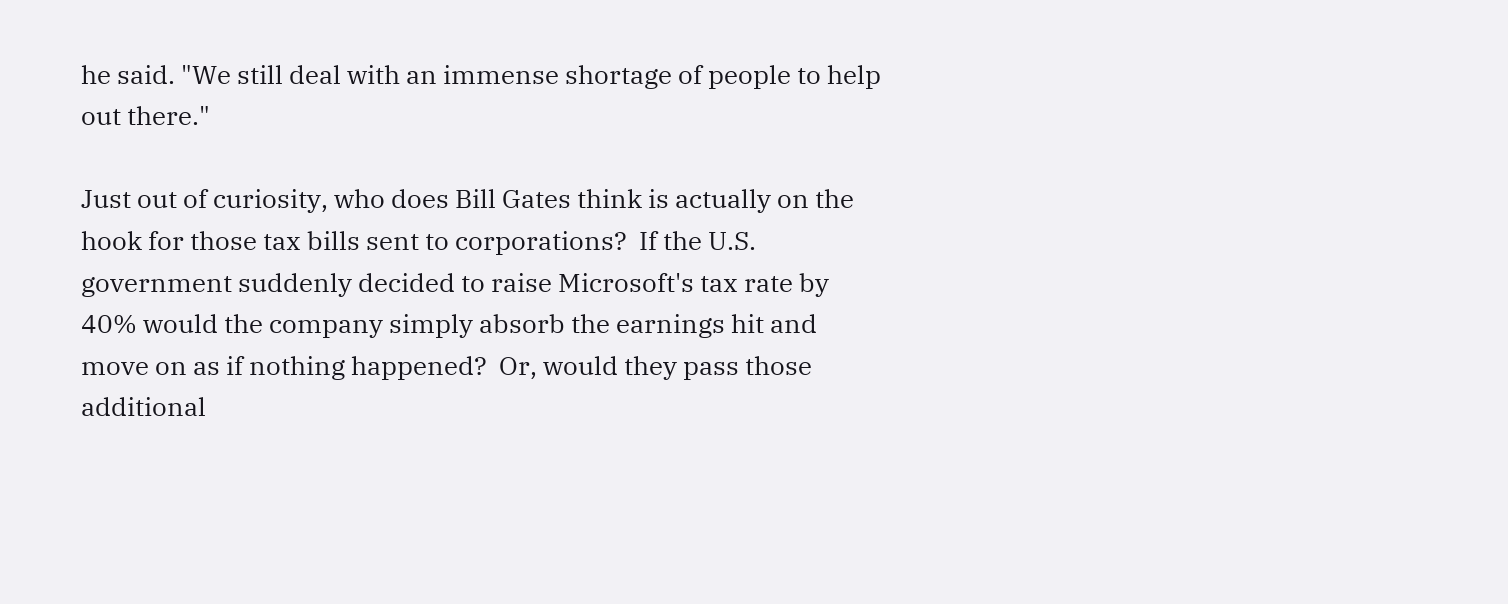he said. "We still deal with an immense shortage of people to help out there."

Just out of curiosity, who does Bill Gates think is actually on the hook for those tax bills sent to corporations?  If the U.S. government suddenly decided to raise Microsoft's tax rate by 40% would the company simply absorb the earnings hit and move on as if nothing happened?  Or, would they pass those additional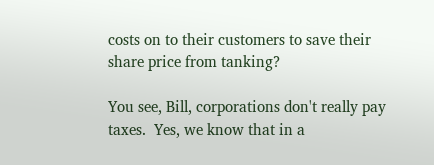costs on to their customers to save their share price from tanking?

You see, Bill, corporations don't really pay taxes.  Yes, we know that in a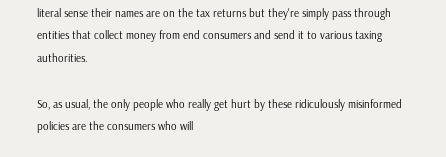literal sense their names are on the tax returns but they're simply pass through entities that collect money from end consumers and send it to various taxing authorities.

So, as usual, the only people who really get hurt by these ridiculously misinformed policies are the consumers who will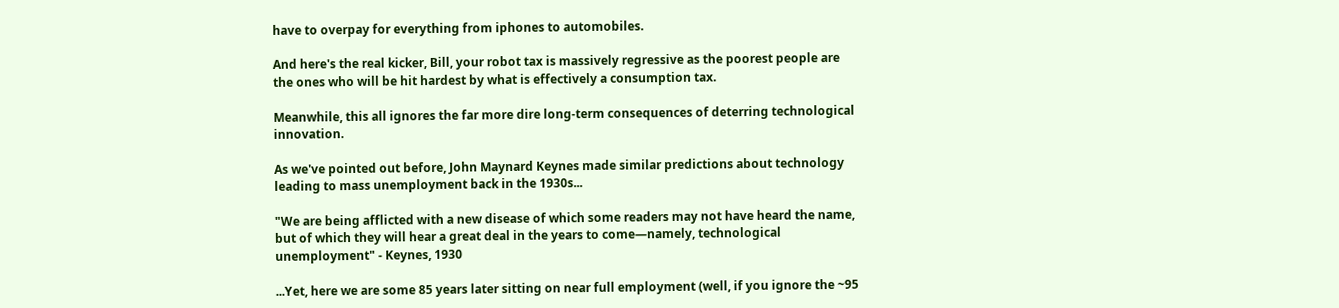have to overpay for everything from iphones to automobiles.

And here's the real kicker, Bill, your robot tax is massively regressive as the poorest people are the ones who will be hit hardest by what is effectively a consumption tax.

Meanwhile, this all ignores the far more dire long-term consequences of deterring technological innovation.

As we've pointed out before, John Maynard Keynes made similar predictions about technology leading to mass unemployment back in the 1930s...

"We are being afflicted with a new disease of which some readers may not have heard the name, but of which they will hear a great deal in the years to come—namely, technological unemployment" - Keynes, 1930

...Yet, here we are some 85 years later sitting on near full employment (well, if you ignore the ~95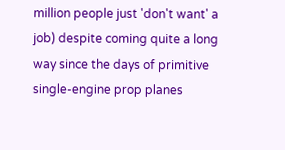million people just 'don't want' a job) despite coming quite a long way since the days of primitive single-engine prop planes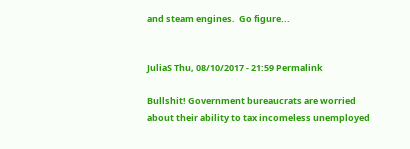and steam engines.  Go figure...


JuliaS Thu, 08/10/2017 - 21:59 Permalink

Bullshit! Government bureaucrats are worried about their ability to tax incomeless unemployed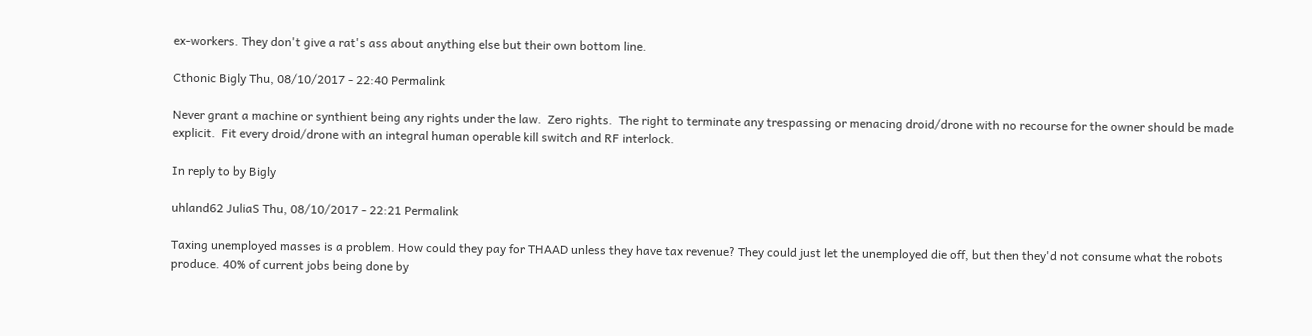ex-workers. They don't give a rat's ass about anything else but their own bottom line.

Cthonic Bigly Thu, 08/10/2017 - 22:40 Permalink

Never grant a machine or synthient being any rights under the law.  Zero rights.  The right to terminate any trespassing or menacing droid/drone with no recourse for the owner should be made explicit.  Fit every droid/drone with an integral human operable kill switch and RF interlock.

In reply to by Bigly

uhland62 JuliaS Thu, 08/10/2017 - 22:21 Permalink

Taxing unemployed masses is a problem. How could they pay for THAAD unless they have tax revenue? They could just let the unemployed die off, but then they'd not consume what the robots produce. 40% of current jobs being done by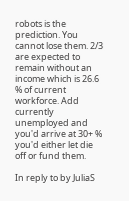robots is the prediction. You cannot lose them. 2/3 are expected to remain without an income which is 26.6 % of current workforce. Add currently unemployed and you'd arrive at 30+ % you'd either let die off or fund them.

In reply to by JuliaS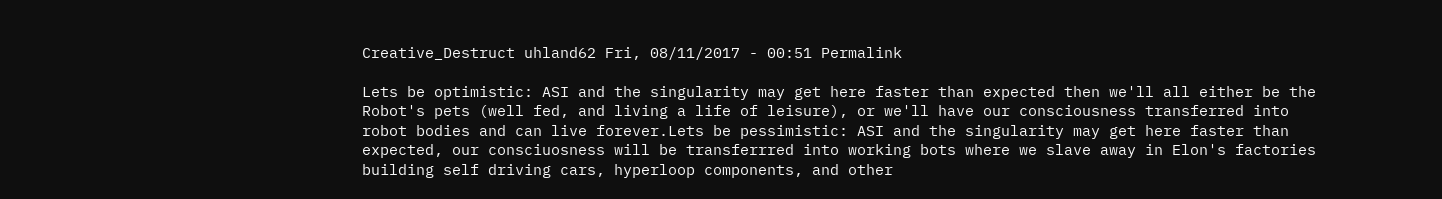Creative_Destruct uhland62 Fri, 08/11/2017 - 00:51 Permalink

Lets be optimistic: ASI and the singularity may get here faster than expected then we'll all either be the Robot's pets (well fed, and living a life of leisure), or we'll have our consciousness transferred into robot bodies and can live forever.Lets be pessimistic: ASI and the singularity may get here faster than expected, our consciuosness will be transferrred into working bots where we slave away in Elon's factories building self driving cars, hyperloop components, and other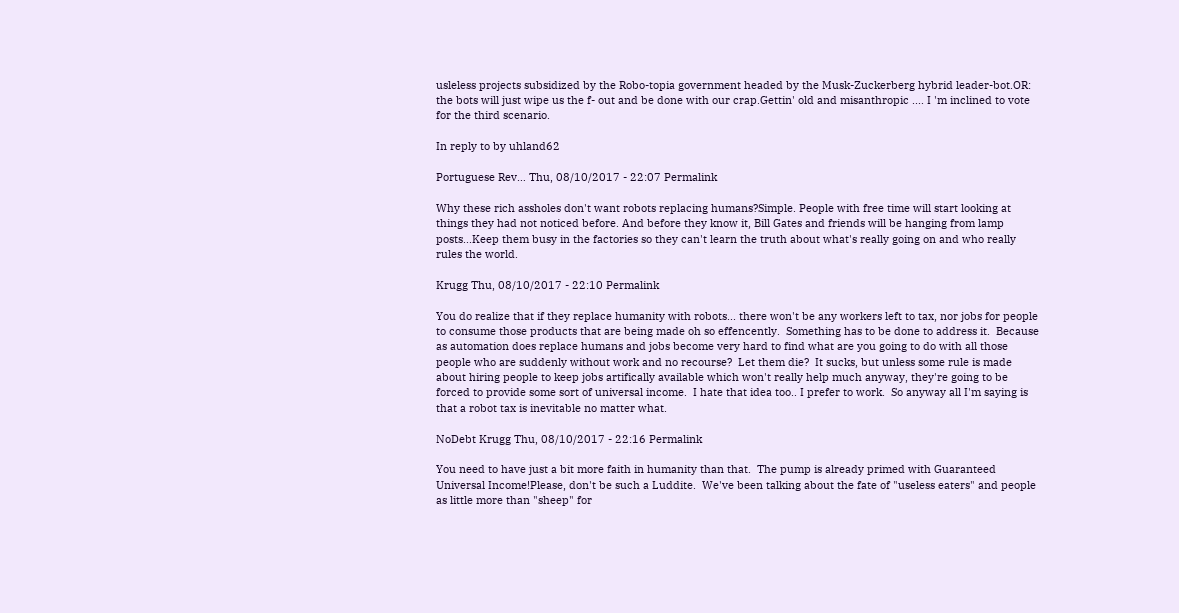usleless projects subsidized by the Robo-topia government headed by the Musk-Zuckerberg hybrid leader-bot.OR: the bots will just wipe us the f- out and be done with our crap.Gettin' old and misanthropic .... I 'm inclined to vote for the third scenario.

In reply to by uhland62

Portuguese Rev… Thu, 08/10/2017 - 22:07 Permalink

Why these rich assholes don't want robots replacing humans?Simple. People with free time will start looking at things they had not noticed before. And before they know it, Bill Gates and friends will be hanging from lamp posts...Keep them busy in the factories so they can't learn the truth about what's really going on and who really rules the world.

Krugg Thu, 08/10/2017 - 22:10 Permalink

You do realize that if they replace humanity with robots... there won't be any workers left to tax, nor jobs for people to consume those products that are being made oh so effencently.  Something has to be done to address it.  Because as automation does replace humans and jobs become very hard to find what are you going to do with all those people who are suddenly without work and no recourse?  Let them die?  It sucks, but unless some rule is made about hiring people to keep jobs artifically available which won't really help much anyway, they're going to be forced to provide some sort of universal income.  I hate that idea too.. I prefer to work.  So anyway all I'm saying is that a robot tax is inevitable no matter what.

NoDebt Krugg Thu, 08/10/2017 - 22:16 Permalink

You need to have just a bit more faith in humanity than that.  The pump is already primed with Guaranteed Universal Income!Please, don't be such a Luddite.  We've been talking about the fate of "useless eaters" and people as little more than "sheep" for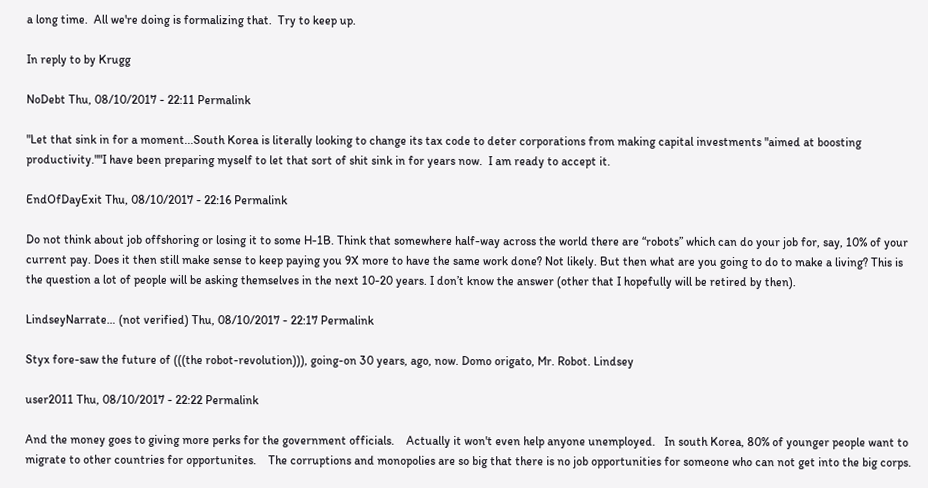a long time.  All we're doing is formalizing that.  Try to keep up.

In reply to by Krugg

NoDebt Thu, 08/10/2017 - 22:11 Permalink

"Let that sink in for a moment...South Korea is literally looking to change its tax code to deter corporations from making capital investments "aimed at boosting productivity.""I have been preparing myself to let that sort of shit sink in for years now.  I am ready to accept it.

EndOfDayExit Thu, 08/10/2017 - 22:16 Permalink

Do not think about job offshoring or losing it to some H-1B. Think that somewhere half-way across the world there are “robots” which can do your job for, say, 10% of your current pay. Does it then still make sense to keep paying you 9X more to have the same work done? Not likely. But then what are you going to do to make a living? This is the question a lot of people will be asking themselves in the next 10-20 years. I don’t know the answer (other that I hopefully will be retired by then).

LindseyNarrate… (not verified) Thu, 08/10/2017 - 22:17 Permalink

Styx fore-saw the future of (((the robot-revolution))), going-on 30 years, ago, now. Domo origato, Mr. Robot. Lindsey

user2011 Thu, 08/10/2017 - 22:22 Permalink

And the money goes to giving more perks for the government officials.    Actually it won't even help anyone unemployed.   In south Korea, 80% of younger people want to migrate to other countries for opportunites.    The corruptions and monopolies are so big that there is no job opportunities for someone who can not get into the big corps.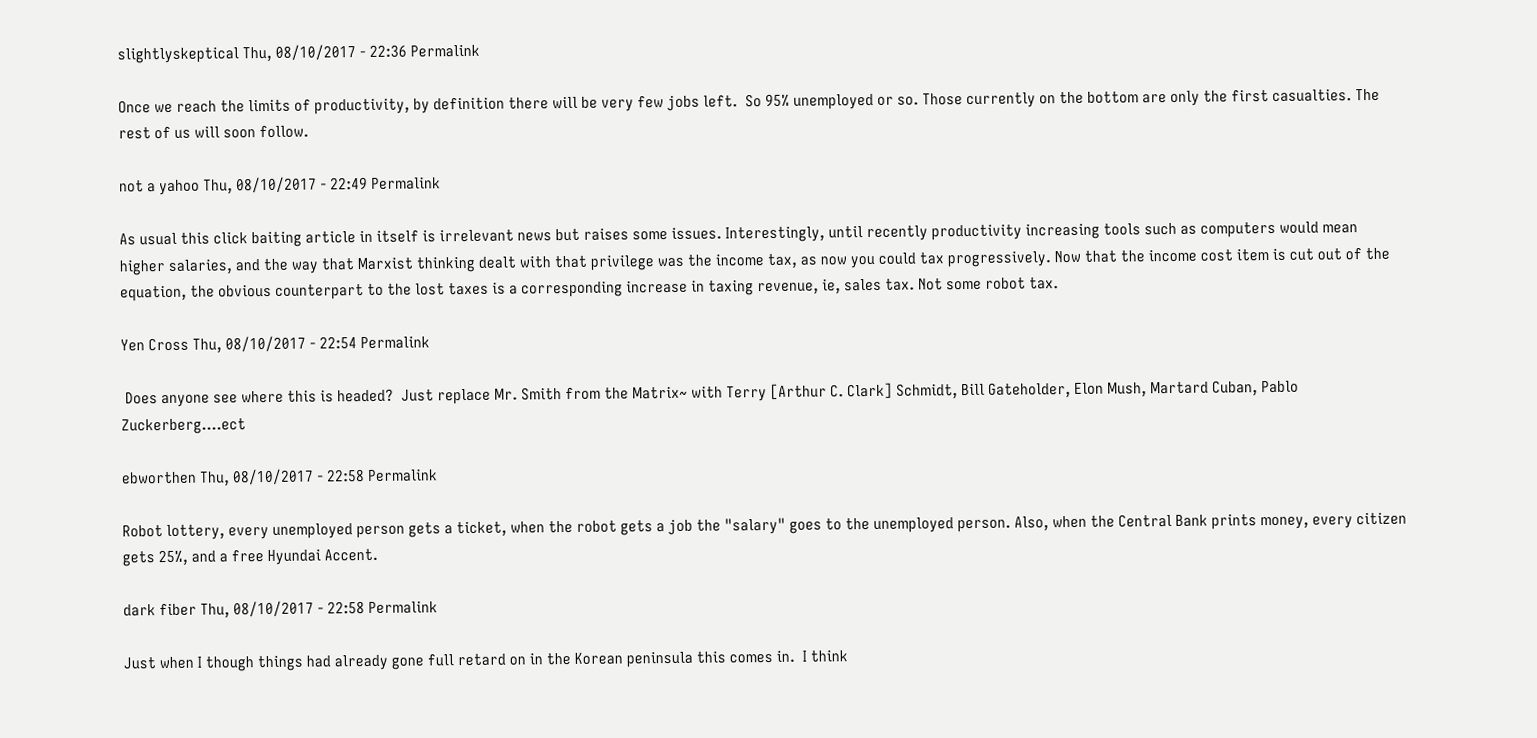slightlyskeptical Thu, 08/10/2017 - 22:36 Permalink

Once we reach the limits of productivity, by definition there will be very few jobs left.  So 95% unemployed or so. Those currently on the bottom are only the first casualties. The rest of us will soon follow.

not a yahoo Thu, 08/10/2017 - 22:49 Permalink

As usual this click baiting article in itself is irrelevant news but raises some issues. Interestingly, until recently productivity increasing tools such as computers would mean higher salaries, and the way that Marxist thinking dealt with that privilege was the income tax, as now you could tax progressively. Now that the income cost item is cut out of the equation, the obvious counterpart to the lost taxes is a corresponding increase in taxing revenue, ie, sales tax. Not some robot tax.

Yen Cross Thu, 08/10/2017 - 22:54 Permalink

 Does anyone see where this is headed?  Just replace Mr. Smith from the Matrix~ with Terry [Arthur C. Clark] Schmidt, Bill Gateholder, Elon Mush, Martard Cuban, Pablo Zuckerberg....ect

ebworthen Thu, 08/10/2017 - 22:58 Permalink

Robot lottery, every unemployed person gets a ticket, when the robot gets a job the "salary" goes to the unemployed person. Also, when the Central Bank prints money, every citizen gets 25%, and a free Hyundai Accent.

dark fiber Thu, 08/10/2017 - 22:58 Permalink

Just when I though things had already gone full retard on in the Korean peninsula this comes in.  I think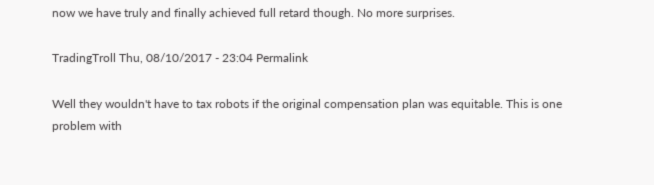now we have truly and finally achieved full retard though. No more surprises.

TradingTroll Thu, 08/10/2017 - 23:04 Permalink

Well they wouldn't have to tax robots if the original compensation plan was equitable. This is one problem with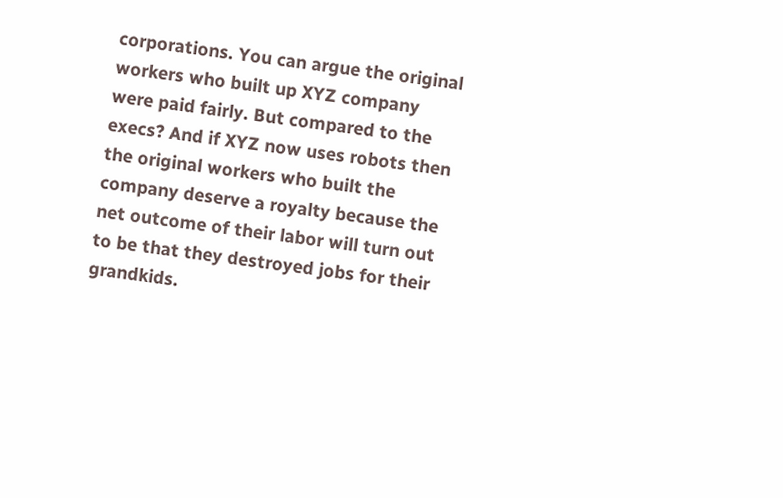corporations. You can argue the original workers who built up XYZ company were paid fairly. But compared to the execs? And if XYZ now uses robots then the original workers who built the company deserve a royalty because the net outcome of their labor will turn out to be that they destroyed jobs for their grandkids.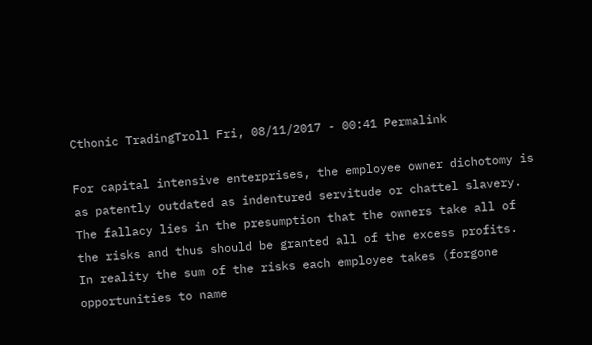Cthonic TradingTroll Fri, 08/11/2017 - 00:41 Permalink

For capital intensive enterprises, the employee owner dichotomy is as patently outdated as indentured servitude or chattel slavery.  The fallacy lies in the presumption that the owners take all of the risks and thus should be granted all of the excess profits.  In reality the sum of the risks each employee takes (forgone opportunities to name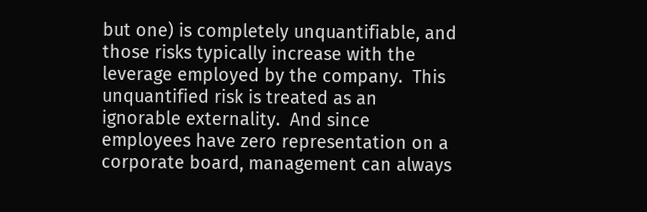but one) is completely unquantifiable, and those risks typically increase with the leverage employed by the company.  This unquantified risk is treated as an ignorable externality.  And since employees have zero representation on a corporate board, management can always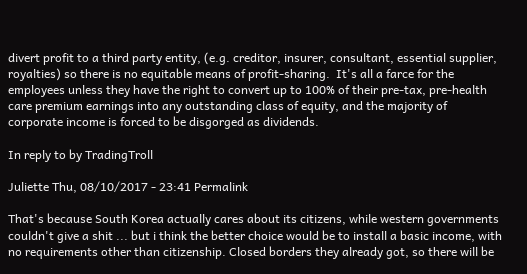divert profit to a third party entity, (e.g. creditor, insurer, consultant, essential supplier, royalties) so there is no equitable means of profit-sharing.  It's all a farce for the employees unless they have the right to convert up to 100% of their pre-tax, pre-health care premium earnings into any outstanding class of equity, and the majority of corporate income is forced to be disgorged as dividends.

In reply to by TradingTroll

Juliette Thu, 08/10/2017 - 23:41 Permalink

That's because South Korea actually cares about its citizens, while western governments couldn't give a shit ... but i think the better choice would be to install a basic income, with no requirements other than citizenship. Closed borders they already got, so there will be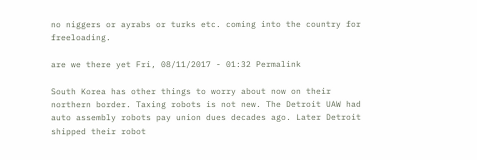no niggers or ayrabs or turks etc. coming into the country for freeloading.

are we there yet Fri, 08/11/2017 - 01:32 Permalink

South Korea has other things to worry about now on their northern border. Taxing robots is not new. The Detroit UAW had auto assembly robots pay union dues decades ago. Later Detroit shipped their robot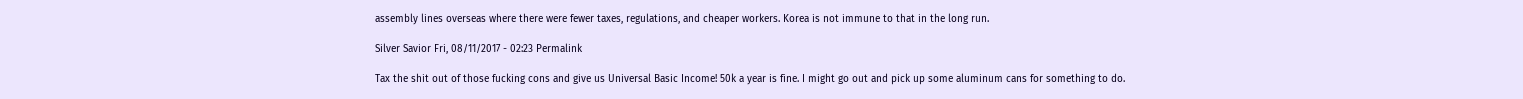assembly lines overseas where there were fewer taxes, regulations, and cheaper workers. Korea is not immune to that in the long run.

Silver Savior Fri, 08/11/2017 - 02:23 Permalink

Tax the shit out of those fucking cons and give us Universal Basic Income! 50k a year is fine. I might go out and pick up some aluminum cans for something to do.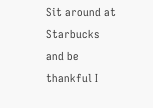Sit around at Starbucks and be thankful I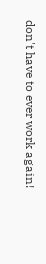don't have to ever work again!